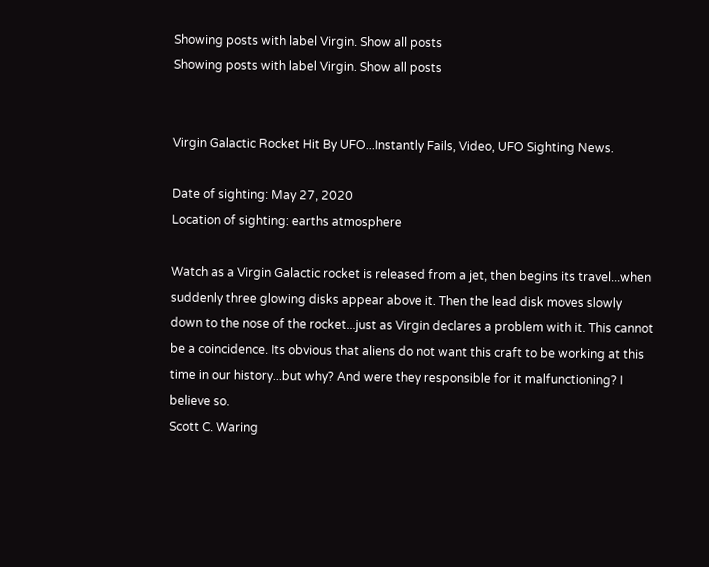Showing posts with label Virgin. Show all posts
Showing posts with label Virgin. Show all posts


Virgin Galactic Rocket Hit By UFO...Instantly Fails, Video, UFO Sighting News.

Date of sighting: May 27, 2020
Location of sighting: earths atmosphere

Watch as a Virgin Galactic rocket is released from a jet, then begins its travel...when suddenly three glowing disks appear above it. Then the lead disk moves slowly down to the nose of the rocket...just as Virgin declares a problem with it. This cannot be a coincidence. Its obvious that aliens do not want this craft to be working at this time in our history...but why? And were they responsible for it malfunctioning? I believe so.
Scott C. Waring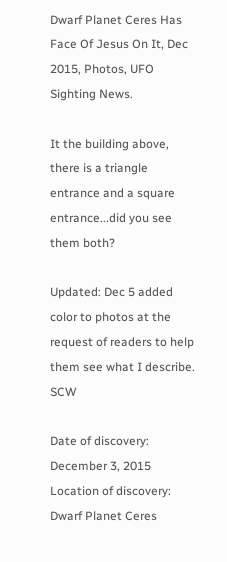Dwarf Planet Ceres Has Face Of Jesus On It, Dec 2015, Photos, UFO Sighting News.

It the building above, there is a triangle entrance and a square entrance...did you see them both?

Updated: Dec 5 added color to photos at the request of readers to help them see what I describe. SCW

Date of discovery: December 3, 2015
Location of discovery: Dwarf Planet Ceres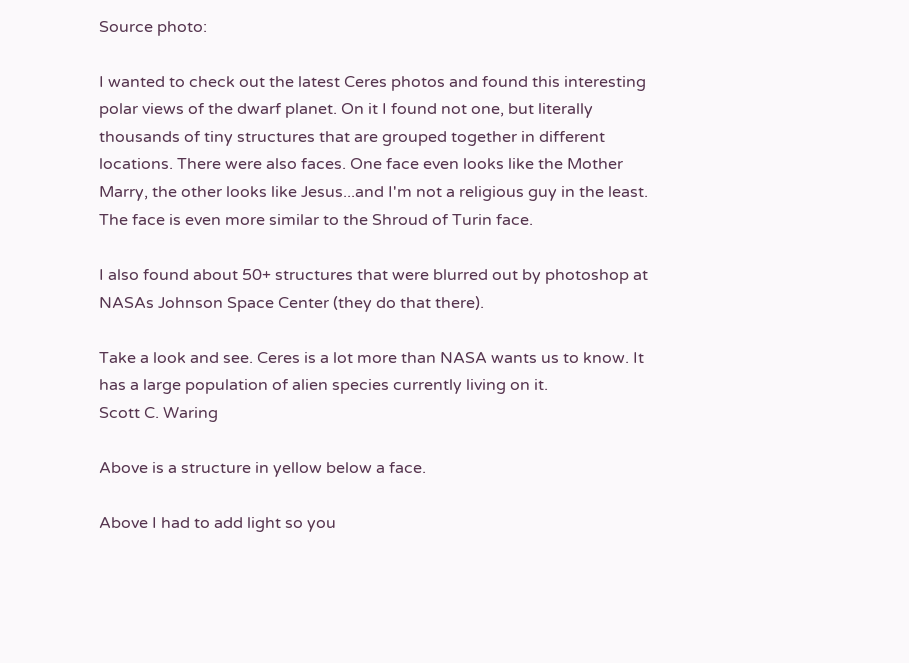Source photo:

I wanted to check out the latest Ceres photos and found this interesting polar views of the dwarf planet. On it I found not one, but literally thousands of tiny structures that are grouped together in different locations. There were also faces. One face even looks like the Mother Marry, the other looks like Jesus...and I'm not a religious guy in the least. The face is even more similar to the Shroud of Turin face.

I also found about 50+ structures that were blurred out by photoshop at NASAs Johnson Space Center (they do that there).

Take a look and see. Ceres is a lot more than NASA wants us to know. It has a large population of alien species currently living on it.
Scott C. Waring

Above is a structure in yellow below a face.

Above I had to add light so you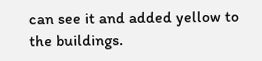can see it and added yellow to the buildings.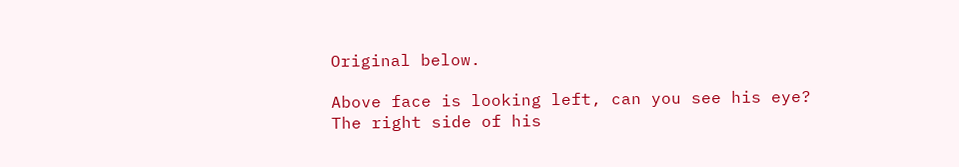Original below.

Above face is looking left, can you see his eye? The right side of his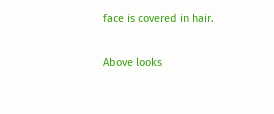face is covered in hair.

Above looks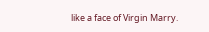like a face of Virgin Marry.